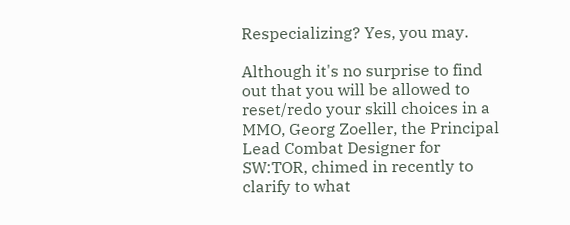Respecializing? Yes, you may.

Although it's no surprise to find out that you will be allowed to reset/redo your skill choices in a MMO, Georg Zoeller, the Principal Lead Combat Designer for SW:TOR, chimed in recently to clarify to what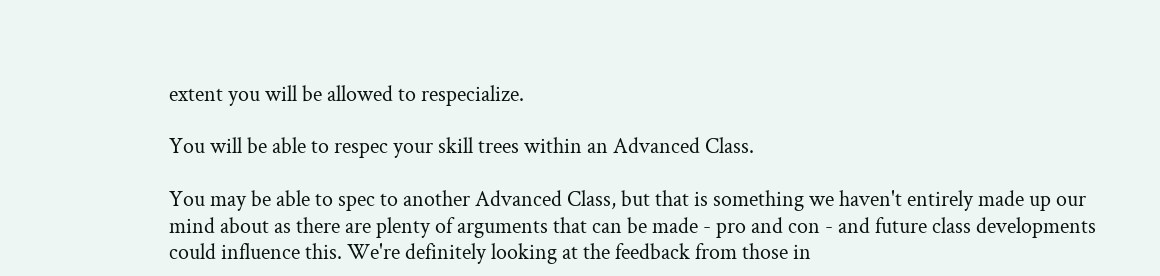extent you will be allowed to respecialize.

You will be able to respec your skill trees within an Advanced Class.

You may be able to spec to another Advanced Class, but that is something we haven't entirely made up our mind about as there are plenty of arguments that can be made - pro and con - and future class developments could influence this. We're definitely looking at the feedback from those in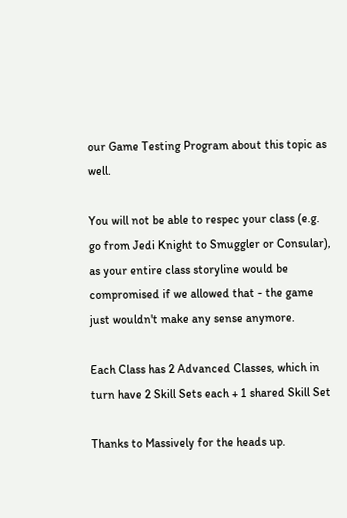our Game Testing Program about this topic as well.

You will not be able to respec your class (e.g. go from Jedi Knight to Smuggler or Consular), as your entire class storyline would be compromised if we allowed that - the game just wouldn't make any sense anymore.

Each Class has 2 Advanced Classes, which in turn have 2 Skill Sets each + 1 shared Skill Set

Thanks to Massively for the heads up.